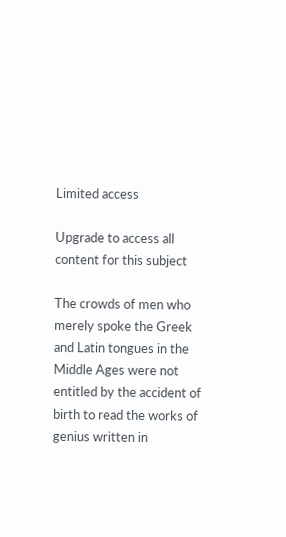Limited access

Upgrade to access all content for this subject

The crowds of men who merely spoke the Greek and Latin tongues in the Middle Ages were not entitled by the accident of birth to read the works of genius written in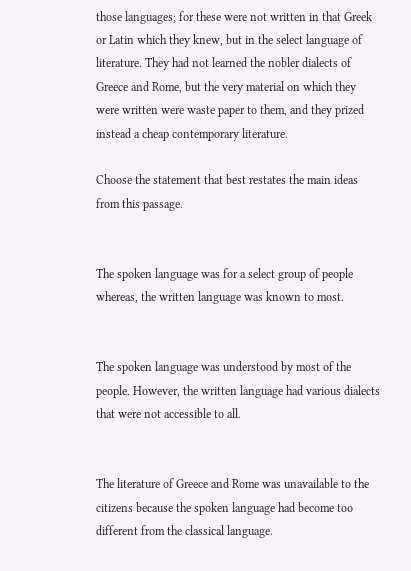those languages; for these were not written in that Greek or Latin which they knew, but in the select language of literature. They had not learned the nobler dialects of Greece and Rome, but the very material on which they were written were waste paper to them, and they prized instead a cheap contemporary literature.

Choose the statement that best restates the main ideas from this passage.


The spoken language was for a select group of people whereas, the written language was known to most.


The spoken language was understood by most of the people. However, the written language had various dialects that were not accessible to all.


The literature of Greece and Rome was unavailable to the citizens because the spoken language had become too different from the classical language.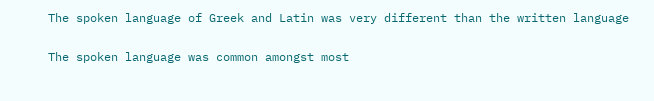The spoken language of Greek and Latin was very different than the written language


The spoken language was common amongst most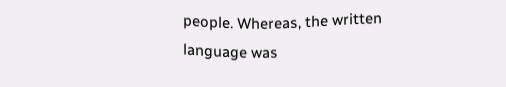people. Whereas, the written language was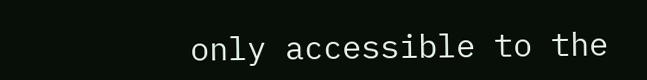only accessible to the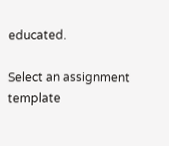educated.

Select an assignment template